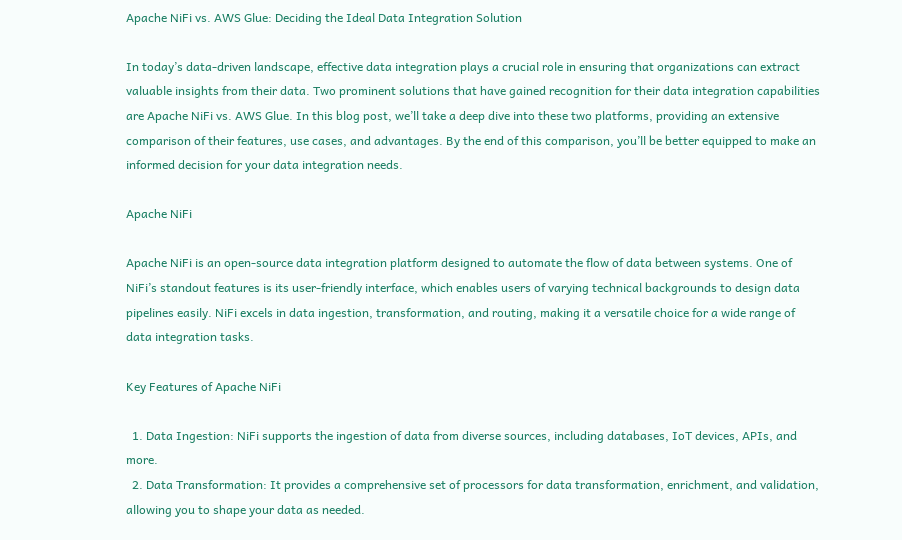Apache NiFi vs. AWS Glue: Deciding the Ideal Data Integration Solution

In today’s data-driven landscape, effective data integration plays a crucial role in ensuring that organizations can extract valuable insights from their data. Two prominent solutions that have gained recognition for their data integration capabilities are Apache NiFi vs. AWS Glue. In this blog post, we’ll take a deep dive into these two platforms, providing an extensive comparison of their features, use cases, and advantages. By the end of this comparison, you’ll be better equipped to make an informed decision for your data integration needs.

Apache NiFi

Apache NiFi is an open-source data integration platform designed to automate the flow of data between systems. One of NiFi’s standout features is its user-friendly interface, which enables users of varying technical backgrounds to design data pipelines easily. NiFi excels in data ingestion, transformation, and routing, making it a versatile choice for a wide range of data integration tasks.

Key Features of Apache NiFi

  1. Data Ingestion: NiFi supports the ingestion of data from diverse sources, including databases, IoT devices, APIs, and more.
  2. Data Transformation: It provides a comprehensive set of processors for data transformation, enrichment, and validation, allowing you to shape your data as needed.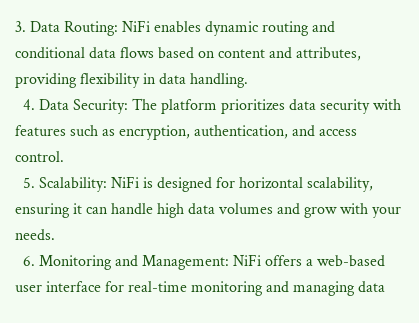3. Data Routing: NiFi enables dynamic routing and conditional data flows based on content and attributes, providing flexibility in data handling.
  4. Data Security: The platform prioritizes data security with features such as encryption, authentication, and access control.
  5. Scalability: NiFi is designed for horizontal scalability, ensuring it can handle high data volumes and grow with your needs.
  6. Monitoring and Management: NiFi offers a web-based user interface for real-time monitoring and managing data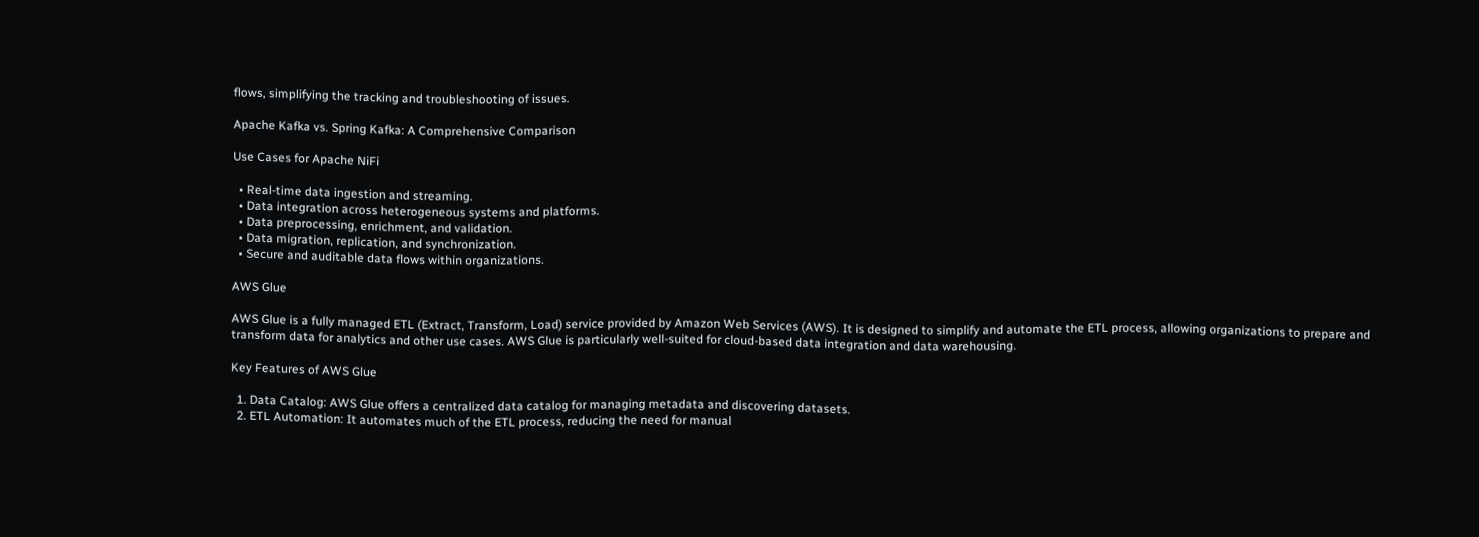flows, simplifying the tracking and troubleshooting of issues.

Apache Kafka vs. Spring Kafka: A Comprehensive Comparison

Use Cases for Apache NiFi

  • Real-time data ingestion and streaming.
  • Data integration across heterogeneous systems and platforms.
  • Data preprocessing, enrichment, and validation.
  • Data migration, replication, and synchronization.
  • Secure and auditable data flows within organizations.

AWS Glue

AWS Glue is a fully managed ETL (Extract, Transform, Load) service provided by Amazon Web Services (AWS). It is designed to simplify and automate the ETL process, allowing organizations to prepare and transform data for analytics and other use cases. AWS Glue is particularly well-suited for cloud-based data integration and data warehousing.

Key Features of AWS Glue

  1. Data Catalog: AWS Glue offers a centralized data catalog for managing metadata and discovering datasets.
  2. ETL Automation: It automates much of the ETL process, reducing the need for manual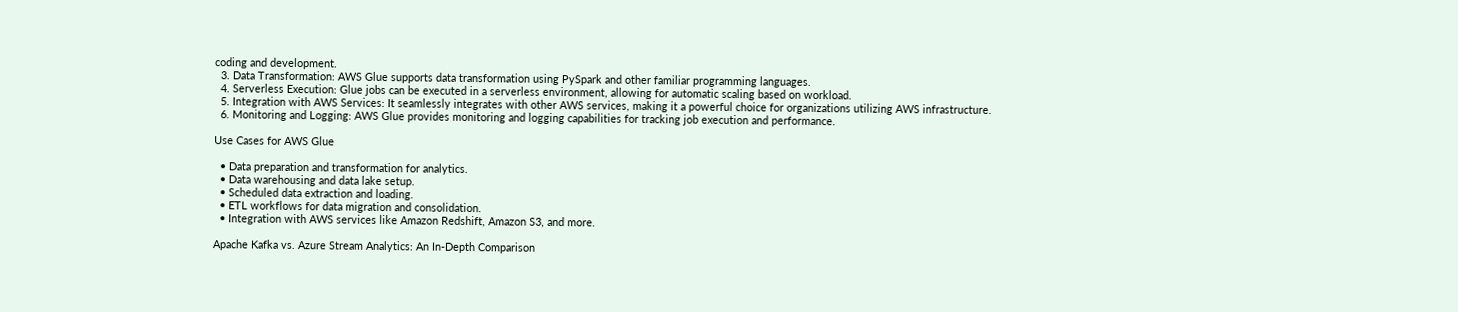coding and development.
  3. Data Transformation: AWS Glue supports data transformation using PySpark and other familiar programming languages.
  4. Serverless Execution: Glue jobs can be executed in a serverless environment, allowing for automatic scaling based on workload.
  5. Integration with AWS Services: It seamlessly integrates with other AWS services, making it a powerful choice for organizations utilizing AWS infrastructure.
  6. Monitoring and Logging: AWS Glue provides monitoring and logging capabilities for tracking job execution and performance.

Use Cases for AWS Glue

  • Data preparation and transformation for analytics.
  • Data warehousing and data lake setup.
  • Scheduled data extraction and loading.
  • ETL workflows for data migration and consolidation.
  • Integration with AWS services like Amazon Redshift, Amazon S3, and more.

Apache Kafka vs. Azure Stream Analytics: An In-Depth Comparison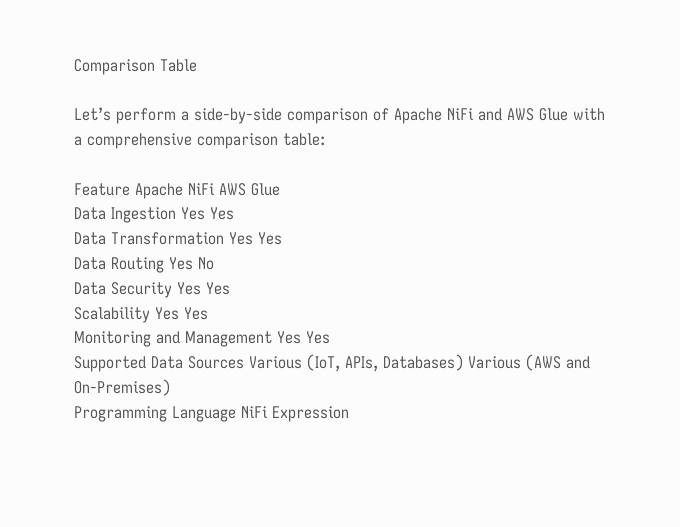Comparison Table

Let’s perform a side-by-side comparison of Apache NiFi and AWS Glue with a comprehensive comparison table:

Feature Apache NiFi AWS Glue
Data Ingestion Yes Yes
Data Transformation Yes Yes
Data Routing Yes No
Data Security Yes Yes
Scalability Yes Yes
Monitoring and Management Yes Yes
Supported Data Sources Various (IoT, APIs, Databases) Various (AWS and On-Premises)
Programming Language NiFi Expression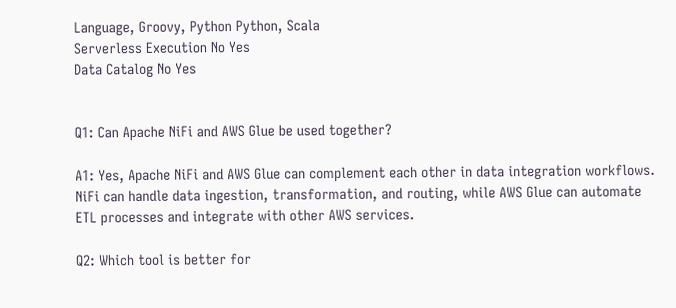Language, Groovy, Python Python, Scala
Serverless Execution No Yes
Data Catalog No Yes


Q1: Can Apache NiFi and AWS Glue be used together?

A1: Yes, Apache NiFi and AWS Glue can complement each other in data integration workflows. NiFi can handle data ingestion, transformation, and routing, while AWS Glue can automate ETL processes and integrate with other AWS services.

Q2: Which tool is better for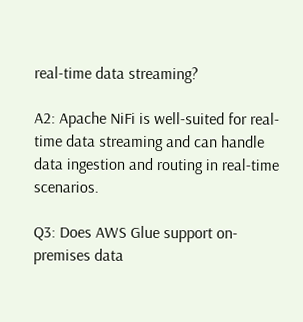real-time data streaming?

A2: Apache NiFi is well-suited for real-time data streaming and can handle data ingestion and routing in real-time scenarios.

Q3: Does AWS Glue support on-premises data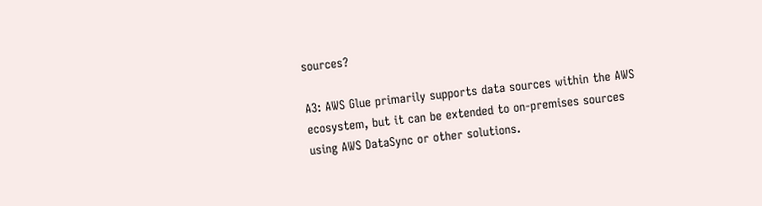sources?

A3: AWS Glue primarily supports data sources within the AWS ecosystem, but it can be extended to on-premises sources using AWS DataSync or other solutions.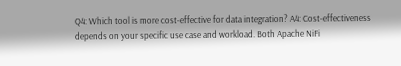Q4: Which tool is more cost-effective for data integration? A4: Cost-effectiveness depends on your specific use case and workload. Both Apache NiFi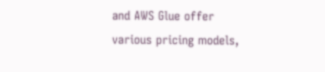and AWS Glue offer various pricing models,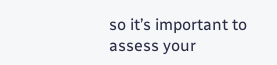so it’s important to assess your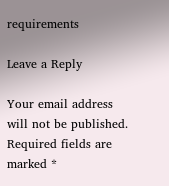requirements

Leave a Reply

Your email address will not be published. Required fields are marked *